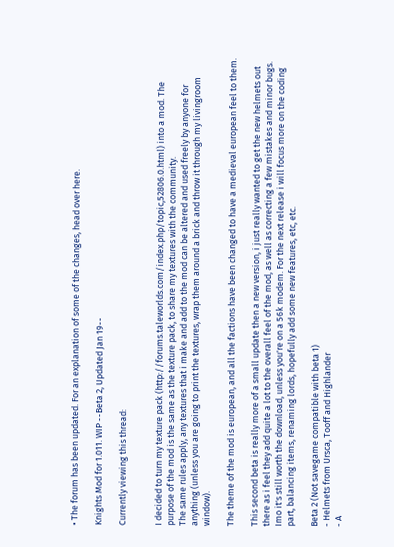• The forum has been updated. For an explanation of some of the changes, head over here.

Knights Mod for 1.011. WIP --Beta 2, Updated Jan 19--

Currently viewing this thread:


I decided to turn my texture pack (http://forums.taleworlds.com/index.php/topic,52806.0.html) into a mod. The purpose of the mod is the same as the texture pack, to share my textures with the community.
The same rules apply, any textures that i make and add to the mod can be altered and used freely by anyone for anything (unless you are going to print the textures, wrap them around a brick and throw it through my livingroom window).

The theme of the mod is european, and all the factions have been changed to have a medieval european feel to them.

This second beta is really more of a small update then a new version, i just really wanted to get the new helmets out there as i feel they add quite a lot to the overall feel of the mod, as well as correcting a few mistakes and minor bugs. Imo it's still worth the download, unless you're on a 56k modem. For the next release i will focus more on the coding part, balancing items, renaming lords, hopefully add some new features, etc, etc.

Beta 2 (Not savegame compatible with beta 1)
- Helmets from Ursca, Tooff and Highlander
- A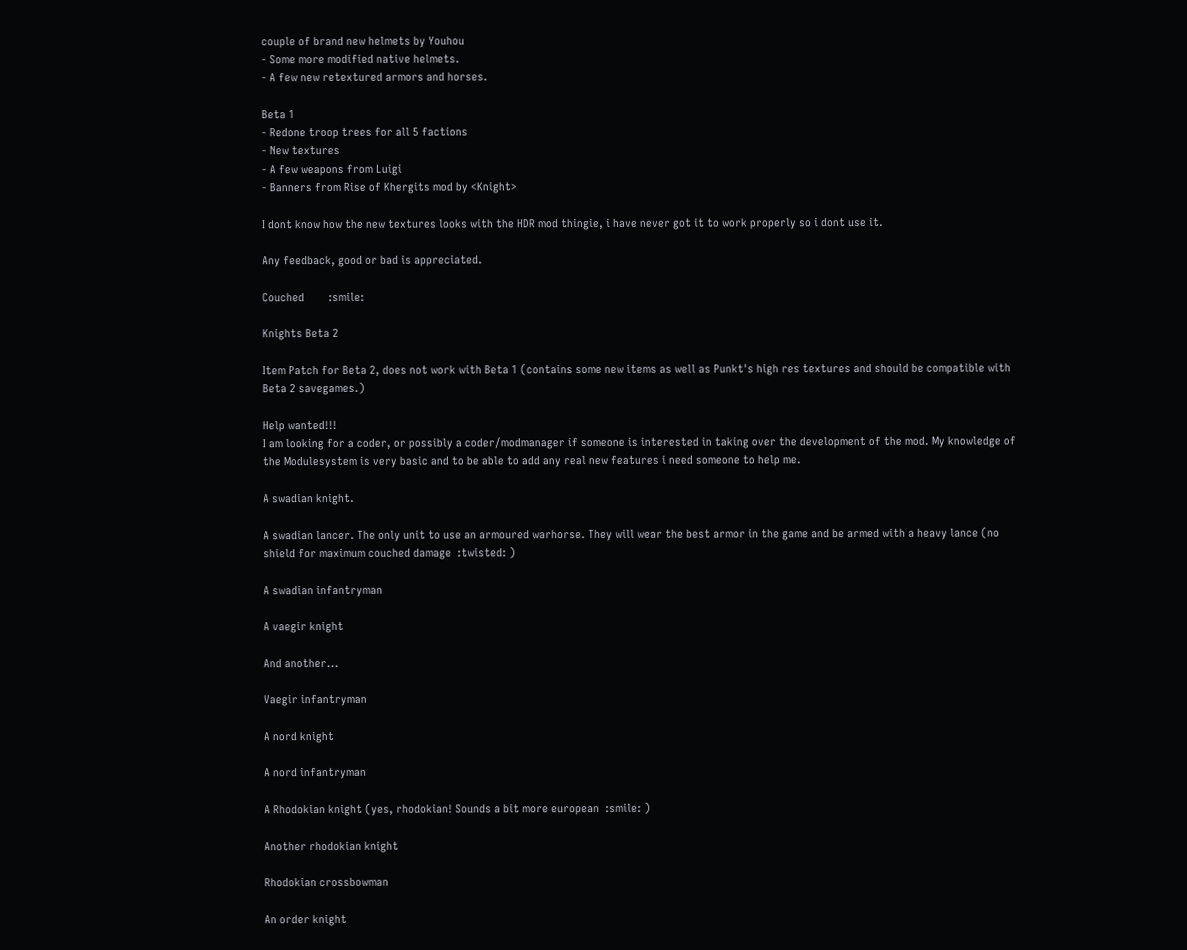couple of brand new helmets by Youhou
- Some more modified native helmets.
- A few new retextured armors and horses.

Beta 1
- Redone troop trees for all 5 factions
- New textures
- A few weapons from Luigi
- Banners from Rise of Khergits mod by <Knight>

I dont know how the new textures looks with the HDR mod thingie, i have never got it to work properly so i dont use it.

Any feedback, good or bad is appreciated.

Couched        :smile:

Knights Beta 2

Item Patch for Beta 2, does not work with Beta 1 (contains some new items as well as Punkt's high res textures and should be compatible with Beta 2 savegames.)

Help wanted!!!
I am looking for a coder, or possibly a coder/modmanager if someone is interested in taking over the development of the mod. My knowledge of the Modulesystem is very basic and to be able to add any real new features i need someone to help me.

A swadian knight.

A swadian lancer. The only unit to use an armoured warhorse. They will wear the best armor in the game and be armed with a heavy lance (no shield for maximum couched damage  :twisted: )

A swadian infantryman

A vaegir knight

And another...

Vaegir infantryman

A nord knight

A nord infantryman

A Rhodokian knight (yes, rhodokian! Sounds a bit more european  :smile: )

Another rhodokian knight

Rhodokian crossbowman

An order knight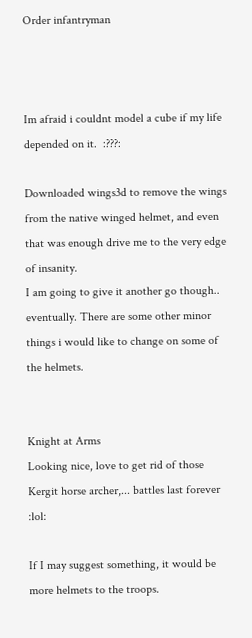Order infantryman



Im afraid i couldnt model a cube if my life depended on it.  :???:

Downloaded wings3d to remove the wings from the native winged helmet, and even that was enough drive me to the very edge of insanity.
I am going to give it another go though..  eventually. There are some other minor things i would like to change on some of the helmets.


Knight at Arms
Looking nice, love to get rid of those Kergit horse archer,... battles last forever  :lol:

If I may suggest something, it would be more helmets to the troops.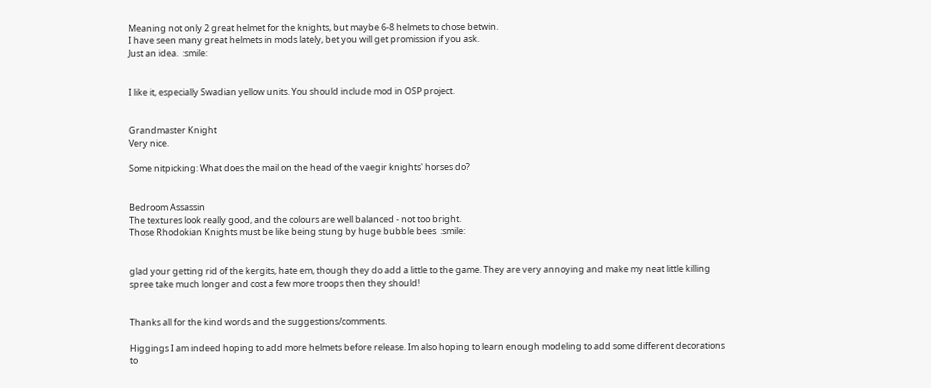Meaning not only 2 great helmet for the knights, but maybe 6-8 helmets to chose betwin.
I have seen many great helmets in mods lately, bet you will get promission if you ask.
Just an idea.  :smile:


I like it, especially Swadian yellow units. You should include mod in OSP project.


Grandmaster Knight
Very nice.

Some nitpicking: What does the mail on the head of the vaegir knights' horses do?


Bedroom Assassin
The textures look really good, and the colours are well balanced - not too bright.
Those Rhodokian Knights must be like being stung by huge bubble bees  :smile:


glad your getting rid of the kergits, hate em, though they do add a little to the game. They are very annoying and make my neat little killing spree take much longer and cost a few more troops then they should!


Thanks all for the kind words and the suggestions/comments.

Higgings I am indeed hoping to add more helmets before release. Im also hoping to learn enough modeling to add some different decorations to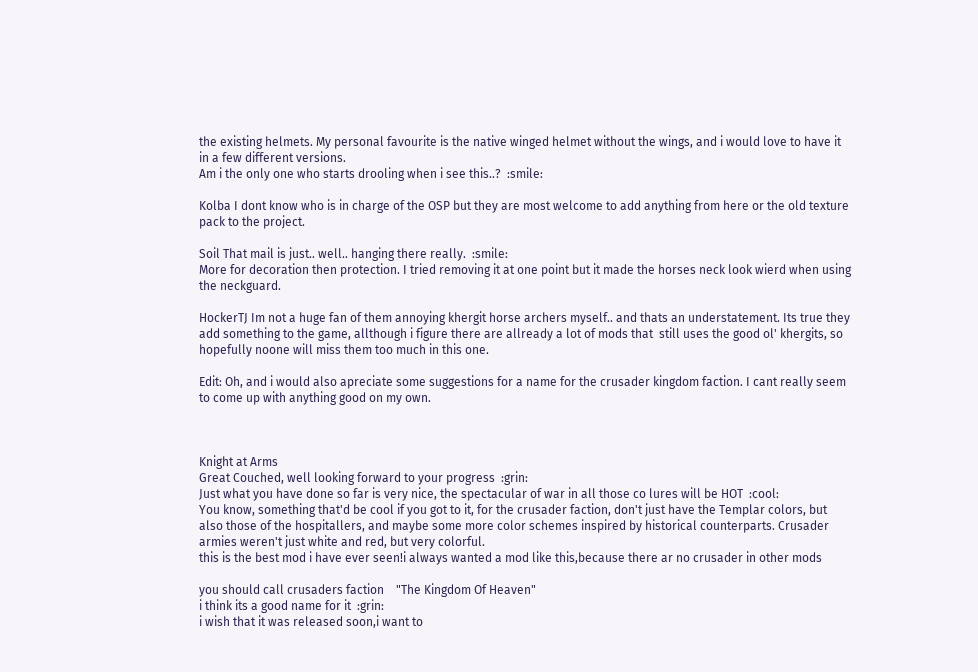the existing helmets. My personal favourite is the native winged helmet without the wings, and i would love to have it in a few different versions.
Am i the only one who starts drooling when i see this..?  :smile:

Kolba I dont know who is in charge of the OSP but they are most welcome to add anything from here or the old texture pack to the project.

Soil That mail is just.. well.. hanging there really.  :smile:
More for decoration then protection. I tried removing it at one point but it made the horses neck look wierd when using the neckguard.

HockerTJ Im not a huge fan of them annoying khergit horse archers myself.. and thats an understatement. Its true they add something to the game, allthough i figure there are allready a lot of mods that  still uses the good ol' khergits, so hopefully noone will miss them too much in this one.

Edit: Oh, and i would also apreciate some suggestions for a name for the crusader kingdom faction. I cant really seem to come up with anything good on my own.



Knight at Arms
Great Couched, well looking forward to your progress  :grin:
Just what you have done so far is very nice, the spectacular of war in all those co lures will be HOT  :cool:
You know, something that'd be cool if you got to it, for the crusader faction, don't just have the Templar colors, but also those of the hospitallers, and maybe some more color schemes inspired by historical counterparts. Crusader armies weren't just white and red, but very colorful.
this is the best mod i have ever seen!i always wanted a mod like this,because there ar no crusader in other mods

you should call crusaders faction    "The Kingdom Of Heaven"
i think its a good name for it  :grin:
i wish that it was released soon,i want to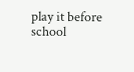play it before school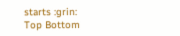starts :grin:
Top Bottom